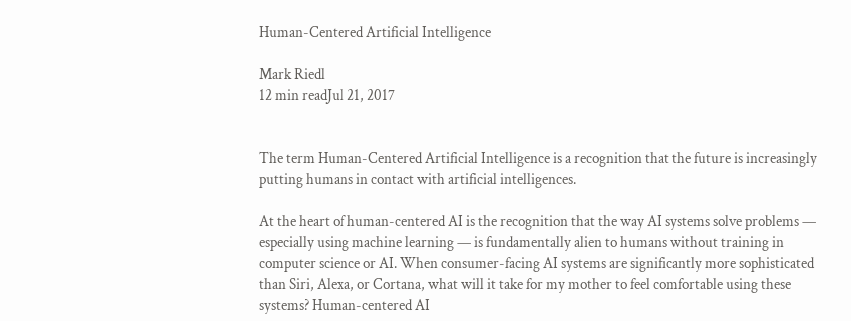Human-Centered Artificial Intelligence

Mark Riedl
12 min readJul 21, 2017


The term Human-Centered Artificial Intelligence is a recognition that the future is increasingly putting humans in contact with artificial intelligences.

At the heart of human-centered AI is the recognition that the way AI systems solve problems — especially using machine learning — is fundamentally alien to humans without training in computer science or AI. When consumer-facing AI systems are significantly more sophisticated than Siri, Alexa, or Cortana, what will it take for my mother to feel comfortable using these systems? Human-centered AI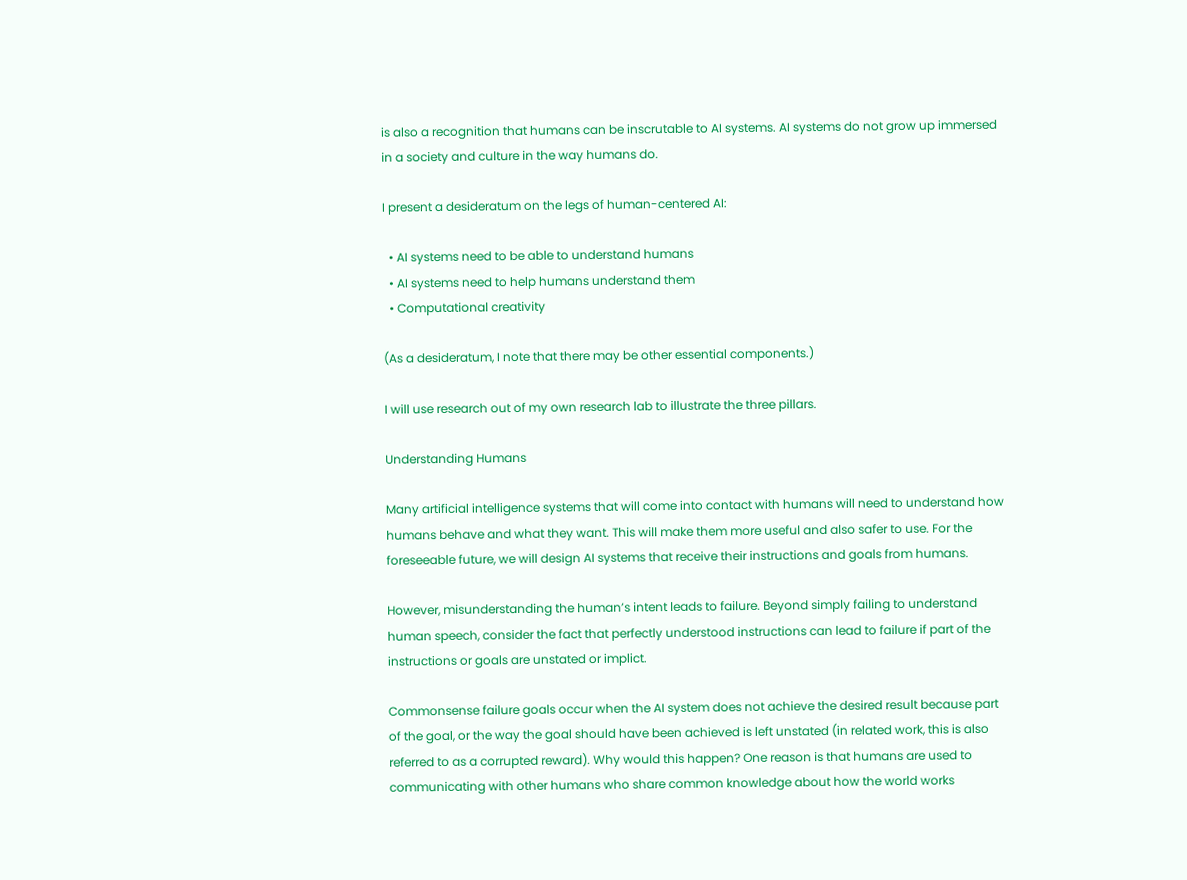is also a recognition that humans can be inscrutable to AI systems. AI systems do not grow up immersed in a society and culture in the way humans do.

I present a desideratum on the legs of human-centered AI:

  • AI systems need to be able to understand humans
  • AI systems need to help humans understand them
  • Computational creativity

(As a desideratum, I note that there may be other essential components.)

I will use research out of my own research lab to illustrate the three pillars.

Understanding Humans

Many artificial intelligence systems that will come into contact with humans will need to understand how humans behave and what they want. This will make them more useful and also safer to use. For the foreseeable future, we will design AI systems that receive their instructions and goals from humans.

However, misunderstanding the human’s intent leads to failure. Beyond simply failing to understand human speech, consider the fact that perfectly understood instructions can lead to failure if part of the instructions or goals are unstated or implict.

Commonsense failure goals occur when the AI system does not achieve the desired result because part of the goal, or the way the goal should have been achieved is left unstated (in related work, this is also referred to as a corrupted reward). Why would this happen? One reason is that humans are used to communicating with other humans who share common knowledge about how the world works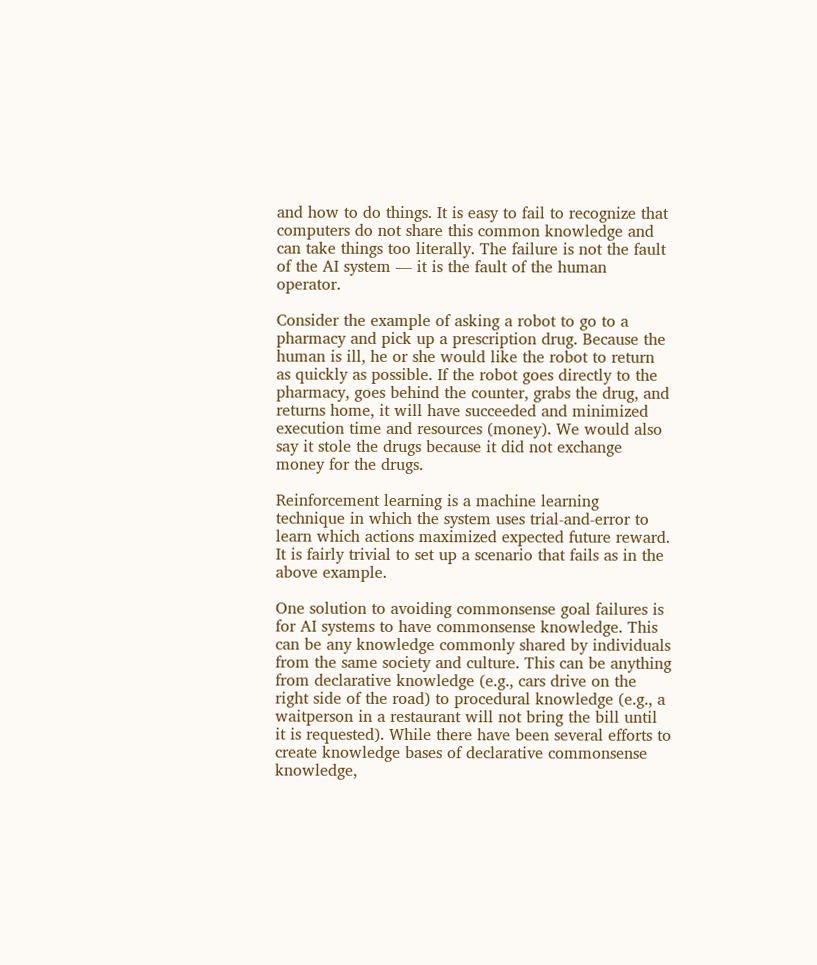and how to do things. It is easy to fail to recognize that computers do not share this common knowledge and can take things too literally. The failure is not the fault of the AI system — it is the fault of the human operator.

Consider the example of asking a robot to go to a pharmacy and pick up a prescription drug. Because the human is ill, he or she would like the robot to return as quickly as possible. If the robot goes directly to the pharmacy, goes behind the counter, grabs the drug, and returns home, it will have succeeded and minimized execution time and resources (money). We would also say it stole the drugs because it did not exchange money for the drugs.

Reinforcement learning is a machine learning technique in which the system uses trial-and-error to learn which actions maximized expected future reward. It is fairly trivial to set up a scenario that fails as in the above example.

One solution to avoiding commonsense goal failures is for AI systems to have commonsense knowledge. This can be any knowledge commonly shared by individuals from the same society and culture. This can be anything from declarative knowledge (e.g., cars drive on the right side of the road) to procedural knowledge (e.g., a waitperson in a restaurant will not bring the bill until it is requested). While there have been several efforts to create knowledge bases of declarative commonsense knowledge,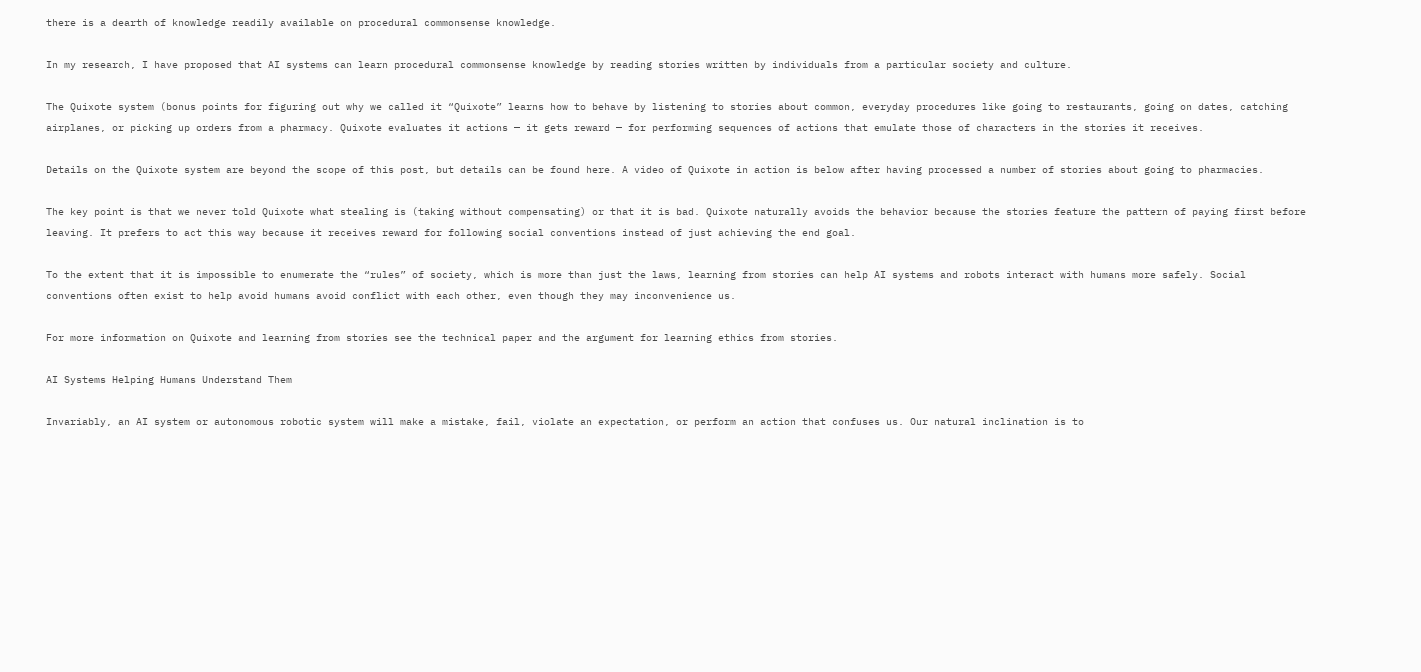there is a dearth of knowledge readily available on procedural commonsense knowledge.

In my research, I have proposed that AI systems can learn procedural commonsense knowledge by reading stories written by individuals from a particular society and culture.

The Quixote system (bonus points for figuring out why we called it “Quixote” learns how to behave by listening to stories about common, everyday procedures like going to restaurants, going on dates, catching airplanes, or picking up orders from a pharmacy. Quixote evaluates it actions — it gets reward — for performing sequences of actions that emulate those of characters in the stories it receives.

Details on the Quixote system are beyond the scope of this post, but details can be found here. A video of Quixote in action is below after having processed a number of stories about going to pharmacies.

The key point is that we never told Quixote what stealing is (taking without compensating) or that it is bad. Quixote naturally avoids the behavior because the stories feature the pattern of paying first before leaving. It prefers to act this way because it receives reward for following social conventions instead of just achieving the end goal.

To the extent that it is impossible to enumerate the “rules” of society, which is more than just the laws, learning from stories can help AI systems and robots interact with humans more safely. Social conventions often exist to help avoid humans avoid conflict with each other, even though they may inconvenience us.

For more information on Quixote and learning from stories see the technical paper and the argument for learning ethics from stories.

AI Systems Helping Humans Understand Them

Invariably, an AI system or autonomous robotic system will make a mistake, fail, violate an expectation, or perform an action that confuses us. Our natural inclination is to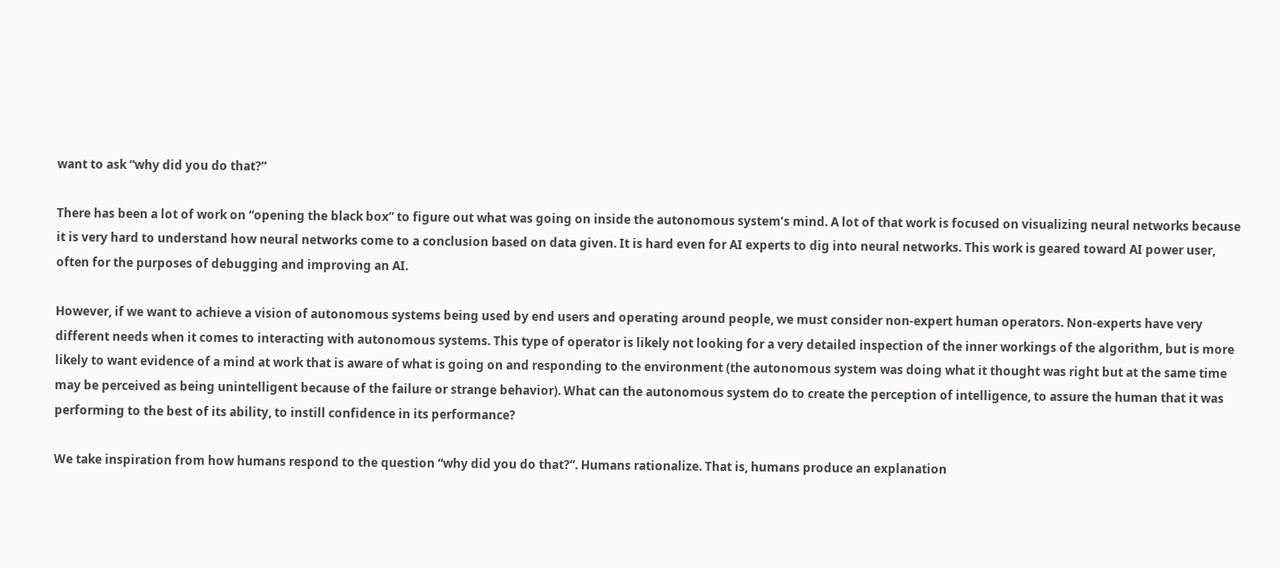want to ask “why did you do that?”

There has been a lot of work on “opening the black box” to figure out what was going on inside the autonomous system’s mind. A lot of that work is focused on visualizing neural networks because it is very hard to understand how neural networks come to a conclusion based on data given. It is hard even for AI experts to dig into neural networks. This work is geared toward AI power user, often for the purposes of debugging and improving an AI.

However, if we want to achieve a vision of autonomous systems being used by end users and operating around people, we must consider non-expert human operators. Non-experts have very different needs when it comes to interacting with autonomous systems. This type of operator is likely not looking for a very detailed inspection of the inner workings of the algorithm, but is more likely to want evidence of a mind at work that is aware of what is going on and responding to the environment (the autonomous system was doing what it thought was right but at the same time may be perceived as being unintelligent because of the failure or strange behavior). What can the autonomous system do to create the perception of intelligence, to assure the human that it was performing to the best of its ability, to instill confidence in its performance?

We take inspiration from how humans respond to the question “why did you do that?”. Humans rationalize. That is, humans produce an explanation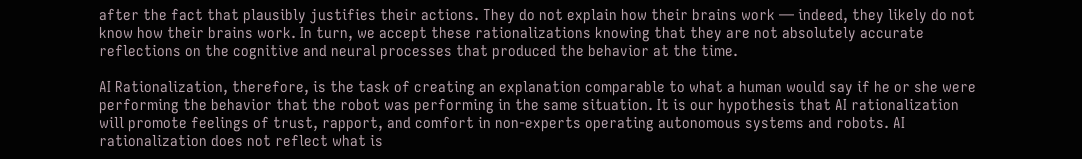after the fact that plausibly justifies their actions. They do not explain how their brains work — indeed, they likely do not know how their brains work. In turn, we accept these rationalizations knowing that they are not absolutely accurate reflections on the cognitive and neural processes that produced the behavior at the time.

AI Rationalization, therefore, is the task of creating an explanation comparable to what a human would say if he or she were performing the behavior that the robot was performing in the same situation. It is our hypothesis that AI rationalization will promote feelings of trust, rapport, and comfort in non-experts operating autonomous systems and robots. AI rationalization does not reflect what is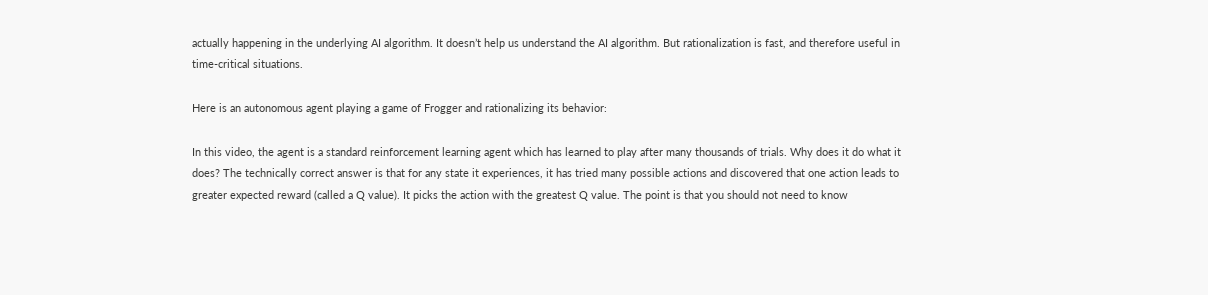actually happening in the underlying AI algorithm. It doesn’t help us understand the AI algorithm. But rationalization is fast, and therefore useful in time-critical situations.

Here is an autonomous agent playing a game of Frogger and rationalizing its behavior:

In this video, the agent is a standard reinforcement learning agent which has learned to play after many thousands of trials. Why does it do what it does? The technically correct answer is that for any state it experiences, it has tried many possible actions and discovered that one action leads to greater expected reward (called a Q value). It picks the action with the greatest Q value. The point is that you should not need to know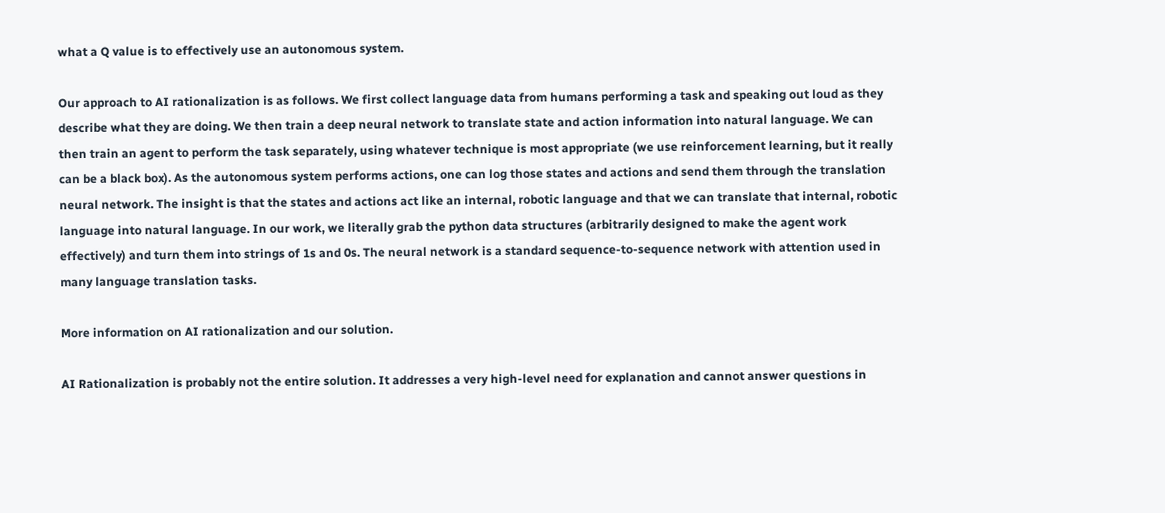what a Q value is to effectively use an autonomous system.

Our approach to AI rationalization is as follows. We first collect language data from humans performing a task and speaking out loud as they describe what they are doing. We then train a deep neural network to translate state and action information into natural language. We can then train an agent to perform the task separately, using whatever technique is most appropriate (we use reinforcement learning, but it really can be a black box). As the autonomous system performs actions, one can log those states and actions and send them through the translation neural network. The insight is that the states and actions act like an internal, robotic language and that we can translate that internal, robotic language into natural language. In our work, we literally grab the python data structures (arbitrarily designed to make the agent work effectively) and turn them into strings of 1s and 0s. The neural network is a standard sequence-to-sequence network with attention used in many language translation tasks.

More information on AI rationalization and our solution.

AI Rationalization is probably not the entire solution. It addresses a very high-level need for explanation and cannot answer questions in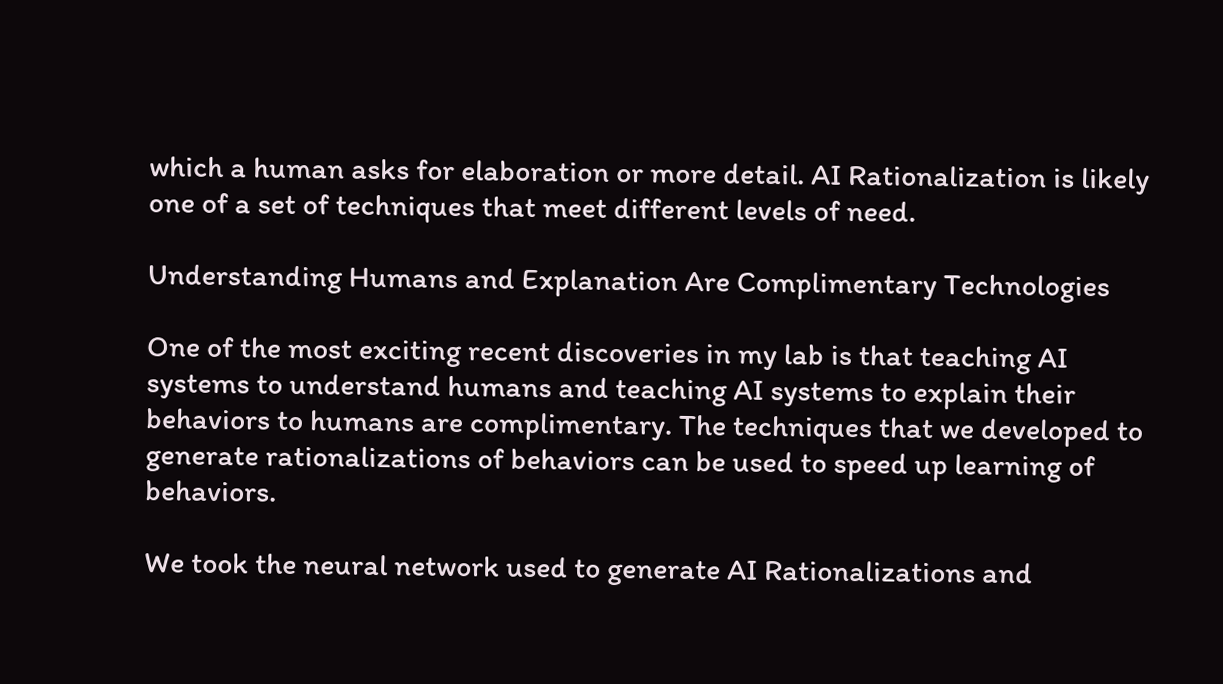which a human asks for elaboration or more detail. AI Rationalization is likely one of a set of techniques that meet different levels of need.

Understanding Humans and Explanation Are Complimentary Technologies

One of the most exciting recent discoveries in my lab is that teaching AI systems to understand humans and teaching AI systems to explain their behaviors to humans are complimentary. The techniques that we developed to generate rationalizations of behaviors can be used to speed up learning of behaviors.

We took the neural network used to generate AI Rationalizations and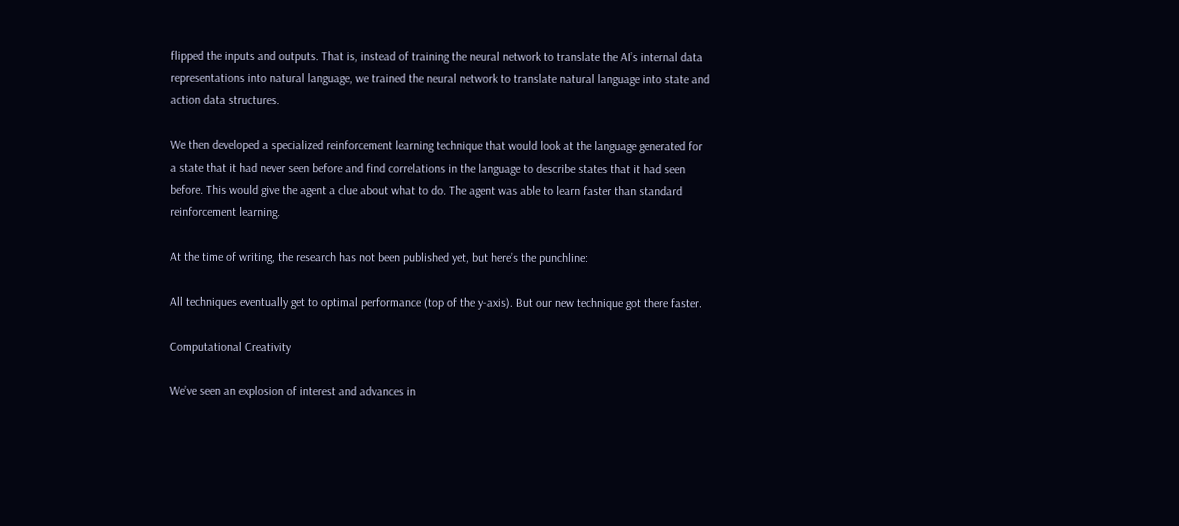flipped the inputs and outputs. That is, instead of training the neural network to translate the AI’s internal data representations into natural language, we trained the neural network to translate natural language into state and action data structures.

We then developed a specialized reinforcement learning technique that would look at the language generated for a state that it had never seen before and find correlations in the language to describe states that it had seen before. This would give the agent a clue about what to do. The agent was able to learn faster than standard reinforcement learning.

At the time of writing, the research has not been published yet, but here’s the punchline:

All techniques eventually get to optimal performance (top of the y-axis). But our new technique got there faster.

Computational Creativity

We’ve seen an explosion of interest and advances in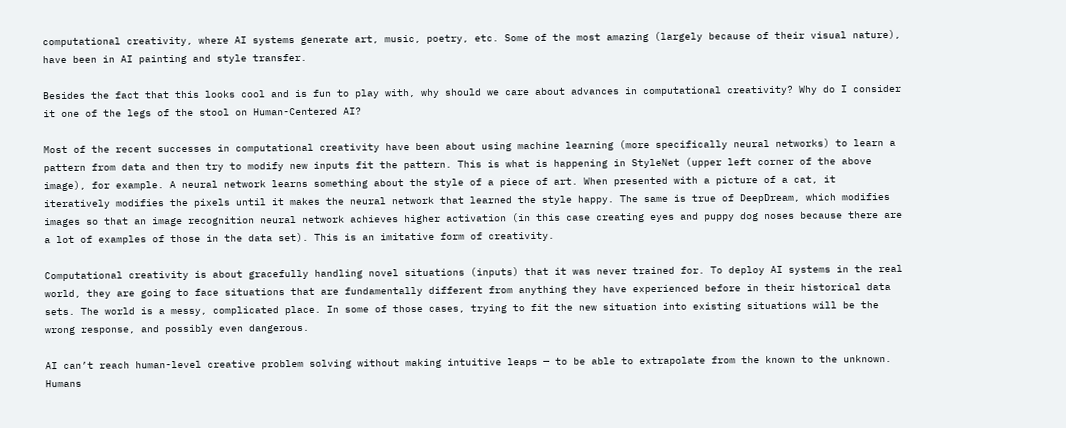computational creativity, where AI systems generate art, music, poetry, etc. Some of the most amazing (largely because of their visual nature), have been in AI painting and style transfer.

Besides the fact that this looks cool and is fun to play with, why should we care about advances in computational creativity? Why do I consider it one of the legs of the stool on Human-Centered AI?

Most of the recent successes in computational creativity have been about using machine learning (more specifically neural networks) to learn a pattern from data and then try to modify new inputs fit the pattern. This is what is happening in StyleNet (upper left corner of the above image), for example. A neural network learns something about the style of a piece of art. When presented with a picture of a cat, it iteratively modifies the pixels until it makes the neural network that learned the style happy. The same is true of DeepDream, which modifies images so that an image recognition neural network achieves higher activation (in this case creating eyes and puppy dog noses because there are a lot of examples of those in the data set). This is an imitative form of creativity.

Computational creativity is about gracefully handling novel situations (inputs) that it was never trained for. To deploy AI systems in the real world, they are going to face situations that are fundamentally different from anything they have experienced before in their historical data sets. The world is a messy, complicated place. In some of those cases, trying to fit the new situation into existing situations will be the wrong response, and possibly even dangerous.

AI can’t reach human-level creative problem solving without making intuitive leaps — to be able to extrapolate from the known to the unknown. Humans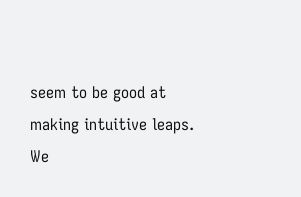seem to be good at making intuitive leaps. We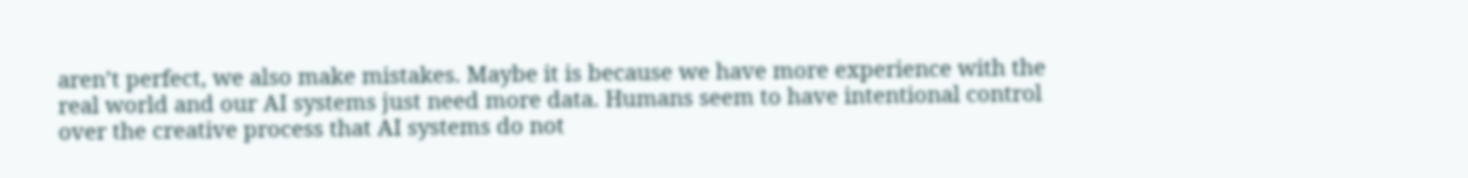aren’t perfect, we also make mistakes. Maybe it is because we have more experience with the real world and our AI systems just need more data. Humans seem to have intentional control over the creative process that AI systems do not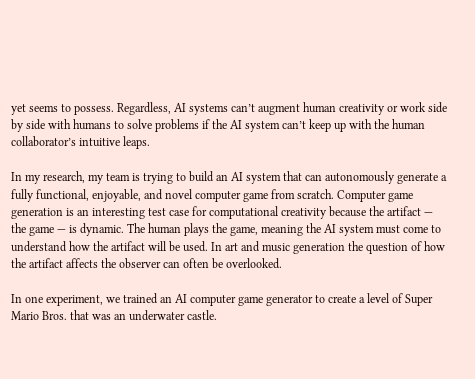yet seems to possess. Regardless, AI systems can’t augment human creativity or work side by side with humans to solve problems if the AI system can’t keep up with the human collaborator’s intuitive leaps.

In my research, my team is trying to build an AI system that can autonomously generate a fully functional, enjoyable, and novel computer game from scratch. Computer game generation is an interesting test case for computational creativity because the artifact — the game — is dynamic. The human plays the game, meaning the AI system must come to understand how the artifact will be used. In art and music generation the question of how the artifact affects the observer can often be overlooked.

In one experiment, we trained an AI computer game generator to create a level of Super Mario Bros. that was an underwater castle.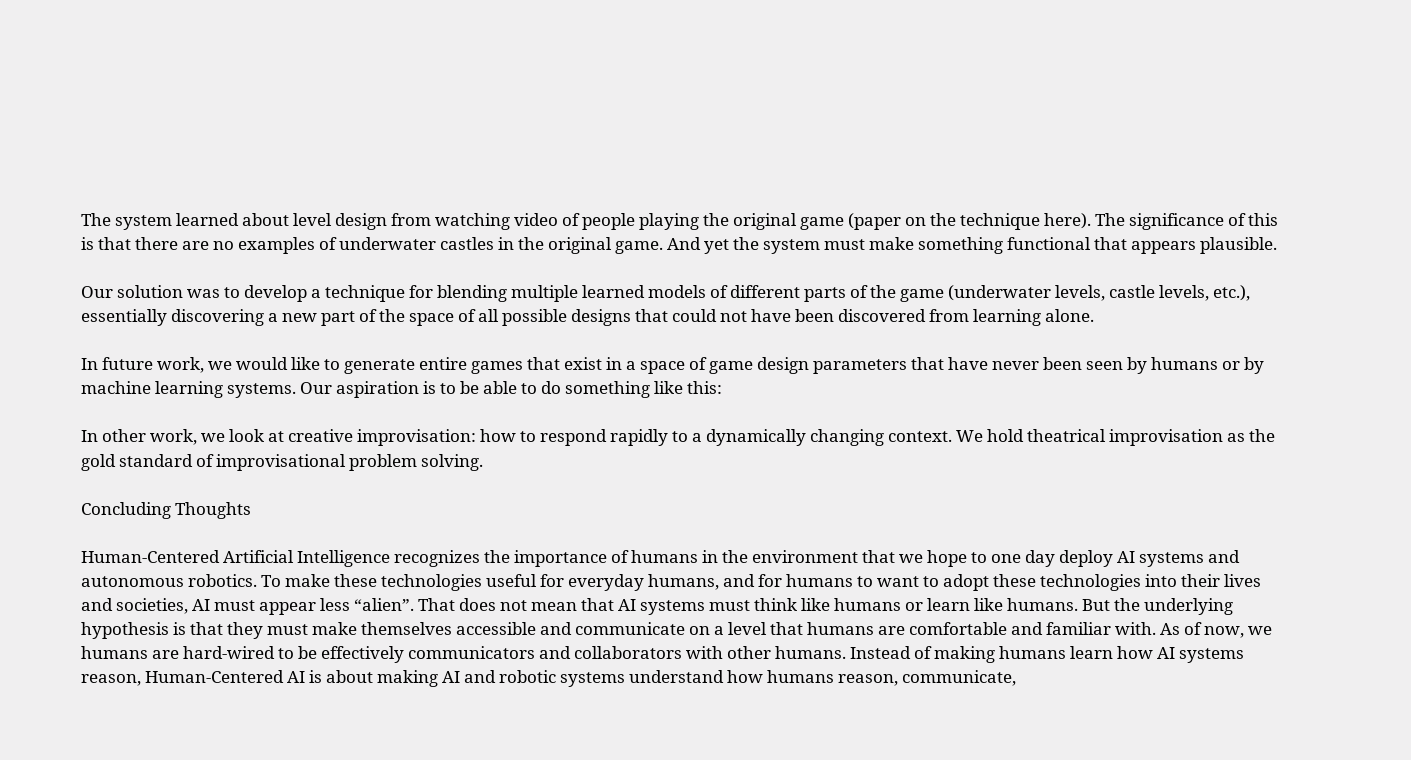The system learned about level design from watching video of people playing the original game (paper on the technique here). The significance of this is that there are no examples of underwater castles in the original game. And yet the system must make something functional that appears plausible.

Our solution was to develop a technique for blending multiple learned models of different parts of the game (underwater levels, castle levels, etc.), essentially discovering a new part of the space of all possible designs that could not have been discovered from learning alone.

In future work, we would like to generate entire games that exist in a space of game design parameters that have never been seen by humans or by machine learning systems. Our aspiration is to be able to do something like this:

In other work, we look at creative improvisation: how to respond rapidly to a dynamically changing context. We hold theatrical improvisation as the gold standard of improvisational problem solving.

Concluding Thoughts

Human-Centered Artificial Intelligence recognizes the importance of humans in the environment that we hope to one day deploy AI systems and autonomous robotics. To make these technologies useful for everyday humans, and for humans to want to adopt these technologies into their lives and societies, AI must appear less “alien”. That does not mean that AI systems must think like humans or learn like humans. But the underlying hypothesis is that they must make themselves accessible and communicate on a level that humans are comfortable and familiar with. As of now, we humans are hard-wired to be effectively communicators and collaborators with other humans. Instead of making humans learn how AI systems reason, Human-Centered AI is about making AI and robotic systems understand how humans reason, communicate,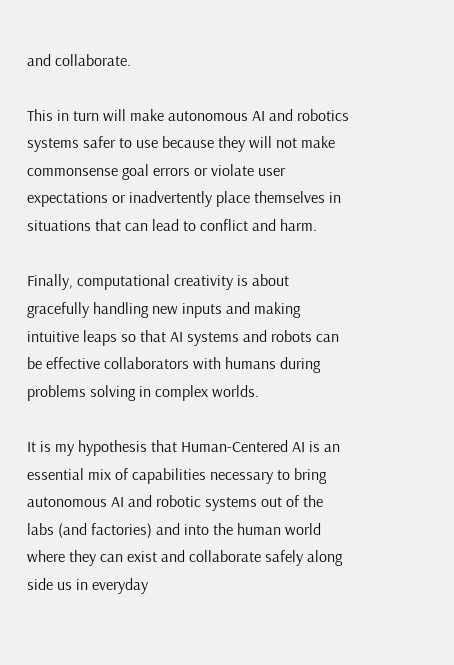and collaborate.

This in turn will make autonomous AI and robotics systems safer to use because they will not make commonsense goal errors or violate user expectations or inadvertently place themselves in situations that can lead to conflict and harm.

Finally, computational creativity is about gracefully handling new inputs and making intuitive leaps so that AI systems and robots can be effective collaborators with humans during problems solving in complex worlds.

It is my hypothesis that Human-Centered AI is an essential mix of capabilities necessary to bring autonomous AI and robotic systems out of the labs (and factories) and into the human world where they can exist and collaborate safely along side us in everyday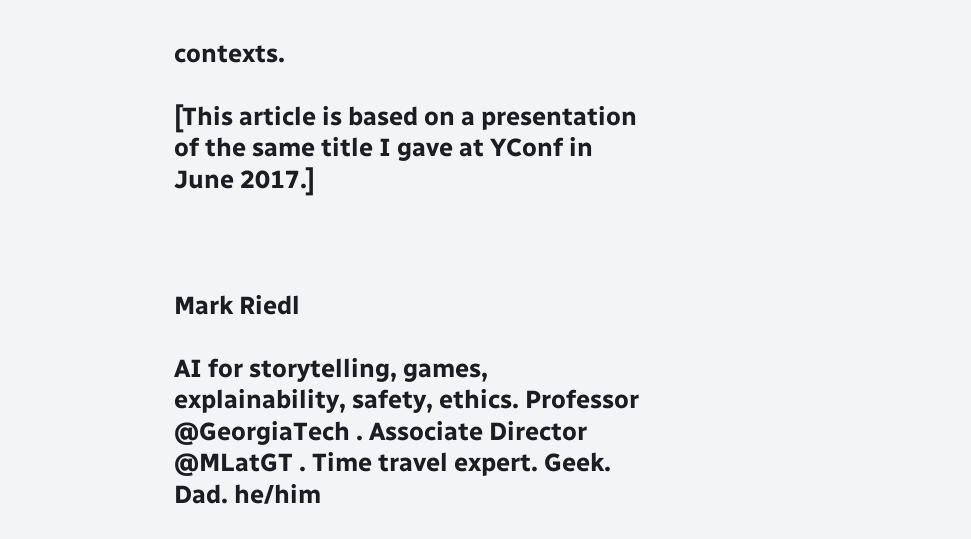contexts.

[This article is based on a presentation of the same title I gave at YConf in June 2017.]



Mark Riedl

AI for storytelling, games, explainability, safety, ethics. Professor @GeorgiaTech . Associate Director @MLatGT . Time travel expert. Geek. Dad. he/him